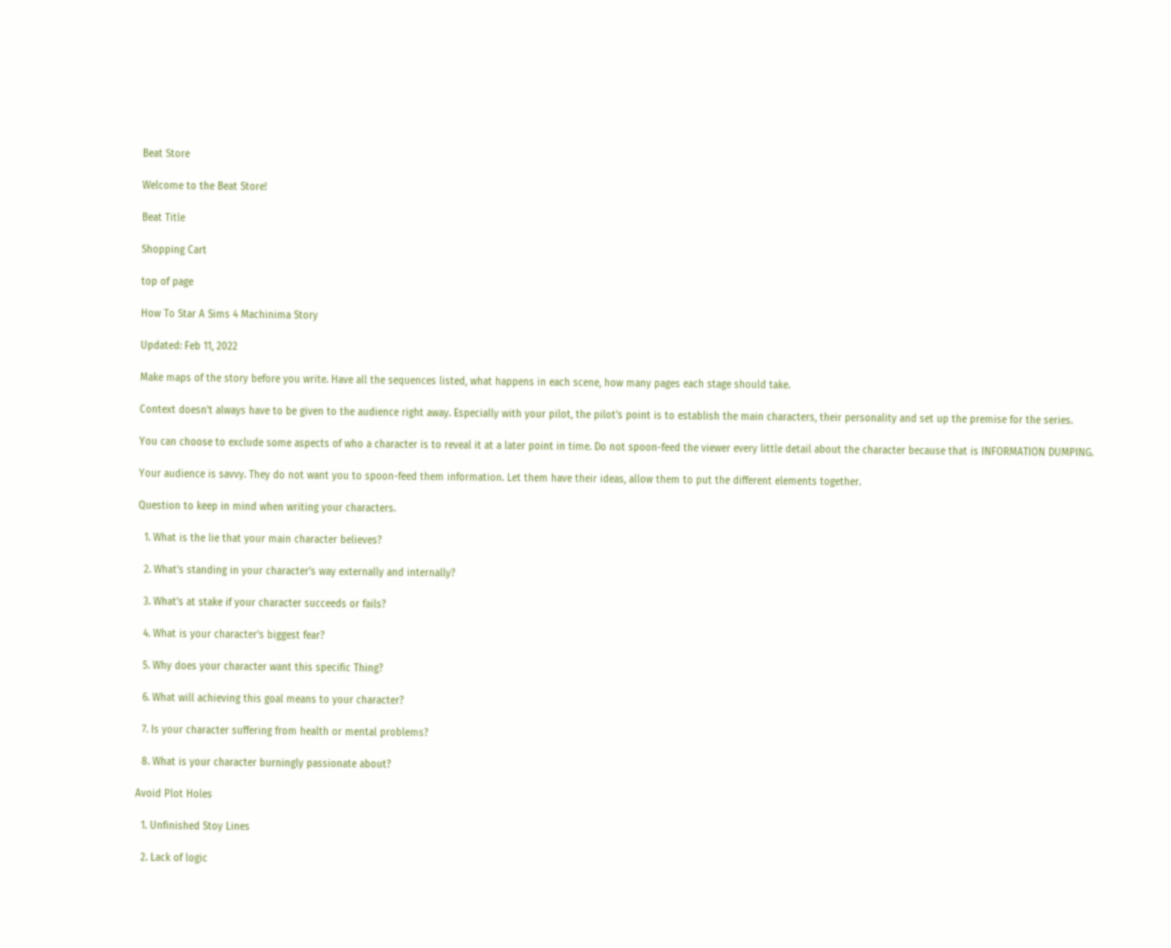Beat Store

Welcome to the Beat Store!

Beat Title

Shopping Cart

top of page

How To Star A Sims 4 Machinima Story

Updated: Feb 11, 2022

Make maps of the story before you write. Have all the sequences listed, what happens in each scene, how many pages each stage should take.

Context doesn't always have to be given to the audience right away. Especially with your pilot, the pilot's point is to establish the main characters, their personality and set up the premise for the series.

You can choose to exclude some aspects of who a character is to reveal it at a later point in time. Do not spoon-feed the viewer every little detail about the character because that is INFORMATION DUMPING.

Your audience is savvy. They do not want you to spoon-feed them information. Let them have their ideas, allow them to put the different elements together.

Question to keep in mind when writing your characters.

  1. What is the lie that your main character believes?

  2. What's standing in your character's way externally and internally?

  3. What's at stake if your character succeeds or fails?

  4. What is your character's biggest fear?

  5. Why does your character want this specific Thing?

  6. What will achieving this goal means to your character?

  7. Is your character suffering from health or mental problems?

  8. What is your character burningly passionate about?

Avoid Plot Holes

  1. Unfinished Stoy Lines

  2. Lack of logic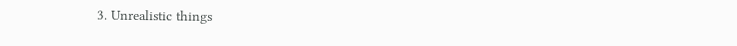3. Unrealistic things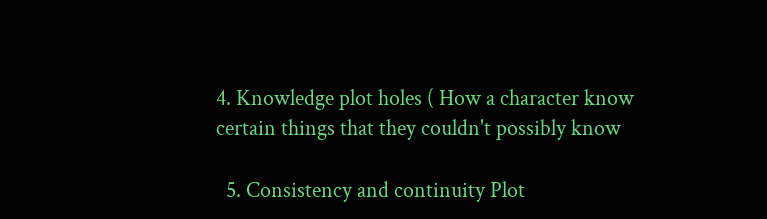4. Knowledge plot holes ( How a character know certain things that they couldn't possibly know

  5. Consistency and continuity Plot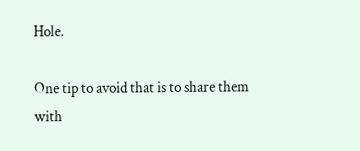Hole.

One tip to avoid that is to share them with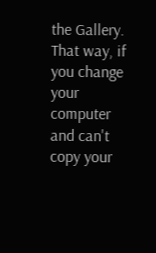the Gallery. That way, if you change your computer and can't copy your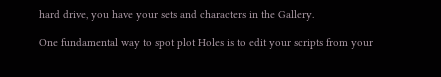hard drive, you have your sets and characters in the Gallery.

One fundamental way to spot plot Holes is to edit your scripts from your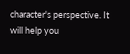character's perspective. It will help you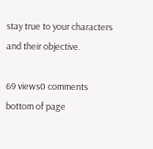stay true to your characters and their objective.

69 views0 comments
bottom of page